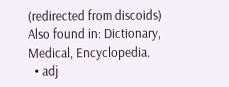(redirected from discoids)
Also found in: Dictionary, Medical, Encyclopedia.
  • adj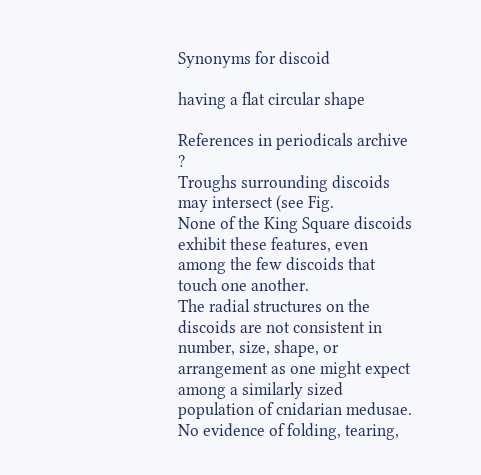Synonyms for discoid

having a flat circular shape

References in periodicals archive ?
Troughs surrounding discoids may intersect (see Fig.
None of the King Square discoids exhibit these features, even among the few discoids that touch one another.
The radial structures on the discoids are not consistent in number, size, shape, or arrangement as one might expect among a similarly sized population of cnidarian medusae.
No evidence of folding, tearing,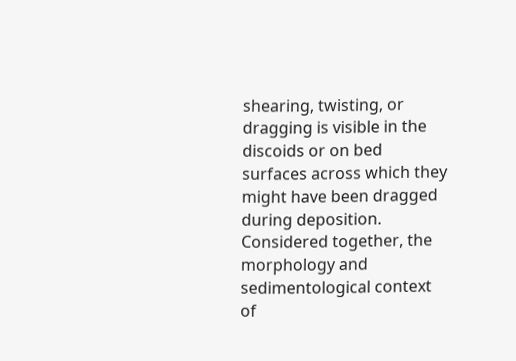shearing, twisting, or dragging is visible in the discoids or on bed surfaces across which they might have been dragged during deposition.
Considered together, the morphology and sedimentological context of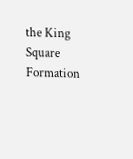the King Square Formation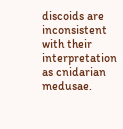discoids are inconsistent with their interpretation as cnidarian medusae.